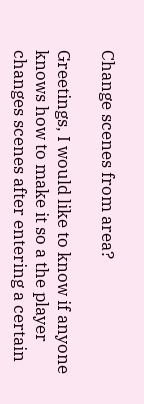Change scenes from area?

Greetings, I would like to know if anyone knows how to make it so a the player changes scenes after entering a certain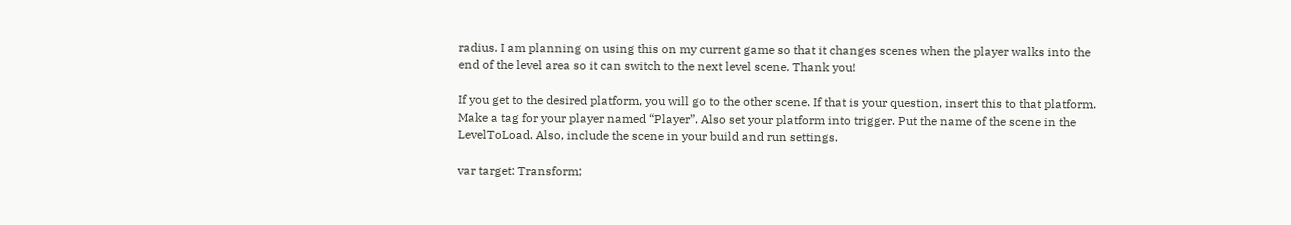radius. I am planning on using this on my current game so that it changes scenes when the player walks into the end of the level area so it can switch to the next level scene. Thank you!

If you get to the desired platform, you will go to the other scene. If that is your question, insert this to that platform. Make a tag for your player named “Player”. Also set your platform into trigger. Put the name of the scene in the LevelToLoad. Also, include the scene in your build and run settings.

var target: Transform;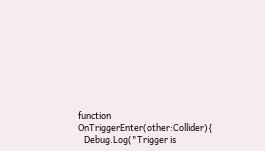function OnTriggerEnter(other:Collider){
   Debug.Log("Trigger is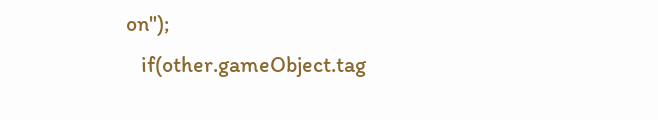on");
   if(other.gameObject.tag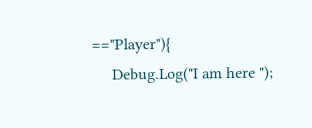=="Player"){
     Debug.Log("I am here ");